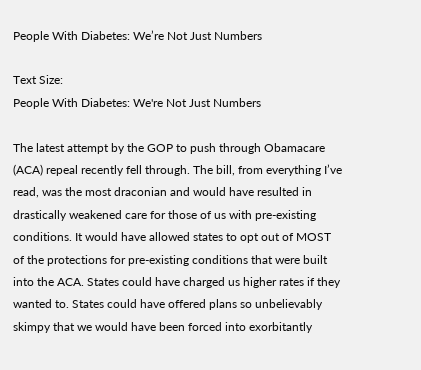People With Diabetes: We’re Not Just Numbers

Text Size:
People With Diabetes: We're Not Just Numbers

The latest attempt by the GOP to push through Obamacare (ACA) repeal recently fell through. The bill, from everything I’ve read, was the most draconian and would have resulted in drastically weakened care for those of us with pre-existing conditions. It would have allowed states to opt out of MOST of the protections for pre-existing conditions that were built into the ACA. States could have charged us higher rates if they wanted to. States could have offered plans so unbelievably skimpy that we would have been forced into exorbitantly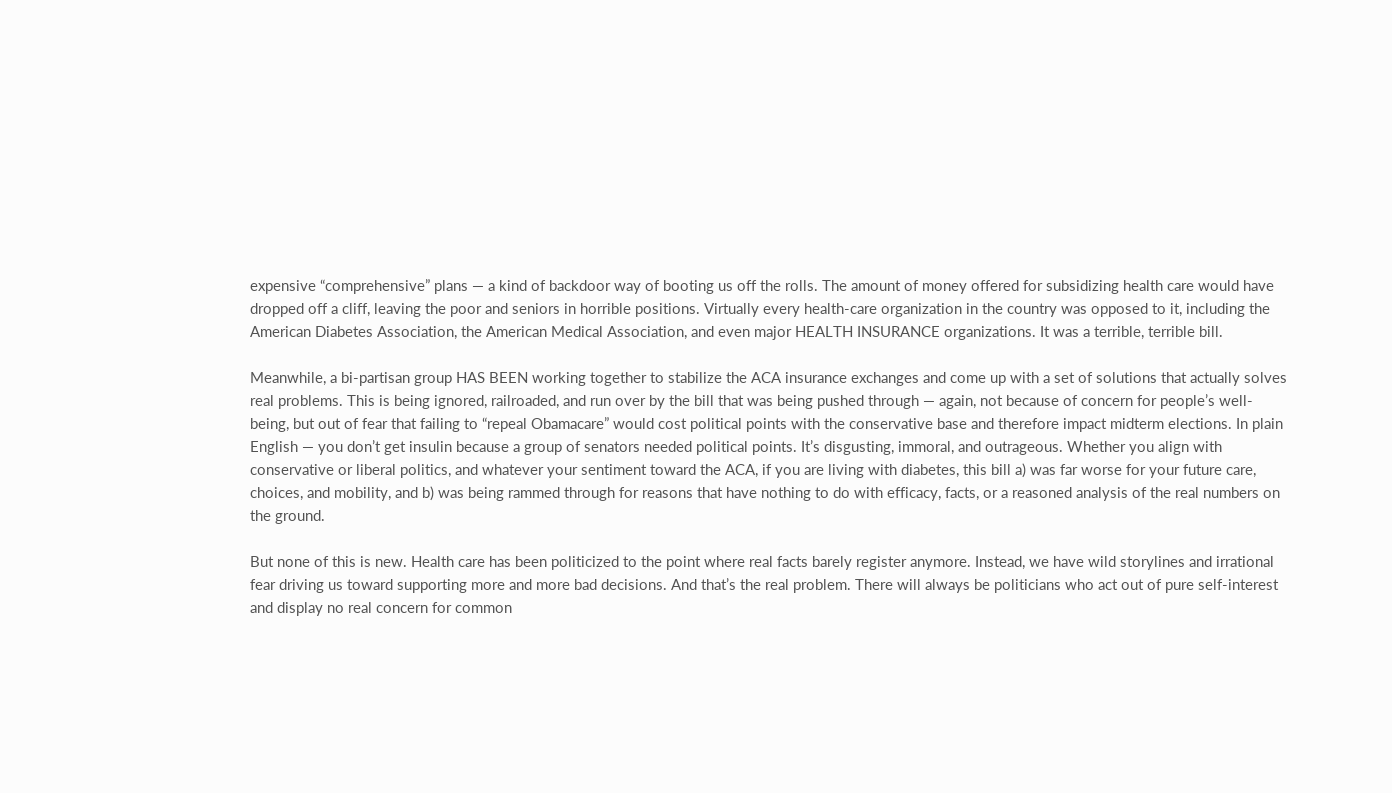expensive “comprehensive” plans — a kind of backdoor way of booting us off the rolls. The amount of money offered for subsidizing health care would have dropped off a cliff, leaving the poor and seniors in horrible positions. Virtually every health-care organization in the country was opposed to it, including the American Diabetes Association, the American Medical Association, and even major HEALTH INSURANCE organizations. It was a terrible, terrible bill.

Meanwhile, a bi-partisan group HAS BEEN working together to stabilize the ACA insurance exchanges and come up with a set of solutions that actually solves real problems. This is being ignored, railroaded, and run over by the bill that was being pushed through — again, not because of concern for people’s well-being, but out of fear that failing to “repeal Obamacare” would cost political points with the conservative base and therefore impact midterm elections. In plain English — you don’t get insulin because a group of senators needed political points. It’s disgusting, immoral, and outrageous. Whether you align with conservative or liberal politics, and whatever your sentiment toward the ACA, if you are living with diabetes, this bill a) was far worse for your future care, choices, and mobility, and b) was being rammed through for reasons that have nothing to do with efficacy, facts, or a reasoned analysis of the real numbers on the ground.

But none of this is new. Health care has been politicized to the point where real facts barely register anymore. Instead, we have wild storylines and irrational fear driving us toward supporting more and more bad decisions. And that’s the real problem. There will always be politicians who act out of pure self-interest and display no real concern for common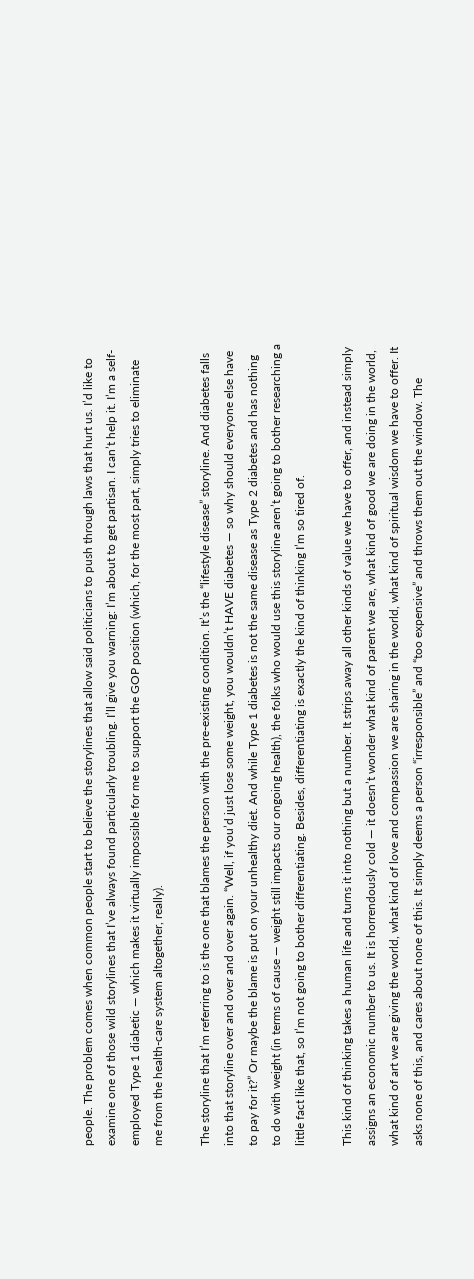people. The problem comes when common people start to believe the storylines that allow said politicians to push through laws that hurt us. I’d like to examine one of those wild storylines that I’ve always found particularly troubling. I’ll give you warning: I’m about to get partisan. I can’t help it. I’m a self-employed Type 1 diabetic — which makes it virtually impossible for me to support the GOP position (which, for the most part, simply tries to eliminate me from the health-care system altogether, really).

The storyline that I’m referring to is the one that blames the person with the pre-existing condition. It’s the “lifestyle disease” storyline. And diabetes falls into that storyline over and over and over again. “Well, if you’d just lose some weight, you wouldn’t HAVE diabetes — so why should everyone else have to pay for it?” Or maybe the blame is put on your unhealthy diet. And while Type 1 diabetes is not the same disease as Type 2 diabetes and has nothing to do with weight (in terms of cause — weight still impacts our ongoing health), the folks who would use this storyline aren’t going to bother researching a little fact like that, so I’m not going to bother differentiating. Besides, differentiating is exactly the kind of thinking I’m so tired of.

This kind of thinking takes a human life and turns it into nothing but a number. It strips away all other kinds of value we have to offer, and instead simply assigns an economic number to us. It is horrendously cold — it doesn’t wonder what kind of parent we are, what kind of good we are doing in the world, what kind of art we are giving the world, what kind of love and compassion we are sharing in the world, what kind of spiritual wisdom we have to offer. It asks none of this, and cares about none of this. It simply deems a person “irresponsible” and “too expensive” and throws them out the window. The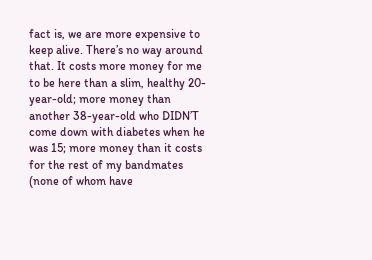fact is, we are more expensive to keep alive. There’s no way around that. It costs more money for me to be here than a slim, healthy 20-year-old; more money than another 38-year-old who DIDN’T come down with diabetes when he was 15; more money than it costs for the rest of my bandmates (none of whom have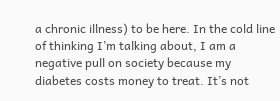a chronic illness) to be here. In the cold line of thinking I’m talking about, I am a negative pull on society because my diabetes costs money to treat. It’s not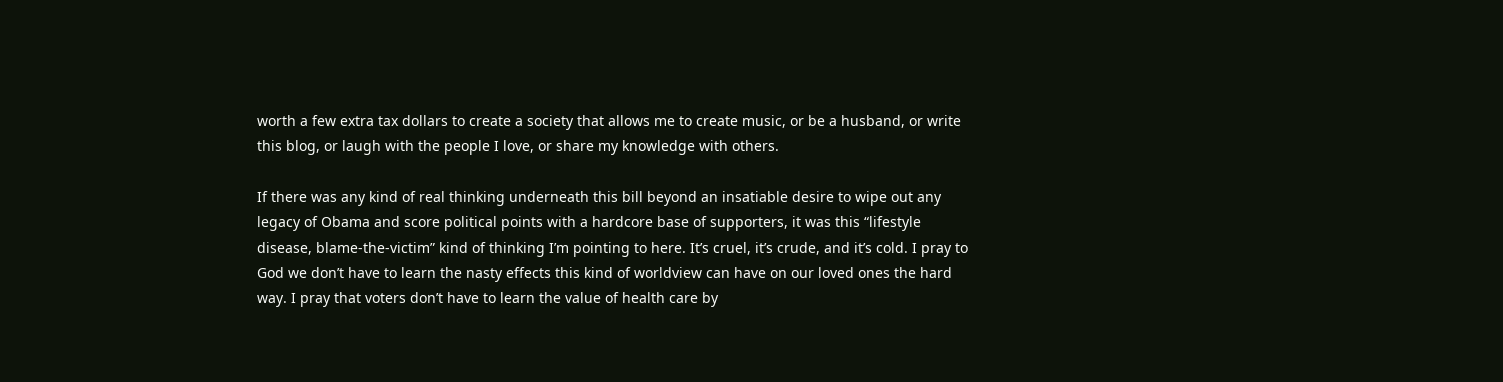worth a few extra tax dollars to create a society that allows me to create music, or be a husband, or write this blog, or laugh with the people I love, or share my knowledge with others.

If there was any kind of real thinking underneath this bill beyond an insatiable desire to wipe out any legacy of Obama and score political points with a hardcore base of supporters, it was this “lifestyle disease, blame-the-victim” kind of thinking I’m pointing to here. It’s cruel, it’s crude, and it’s cold. I pray to God we don’t have to learn the nasty effects this kind of worldview can have on our loved ones the hard way. I pray that voters don’t have to learn the value of health care by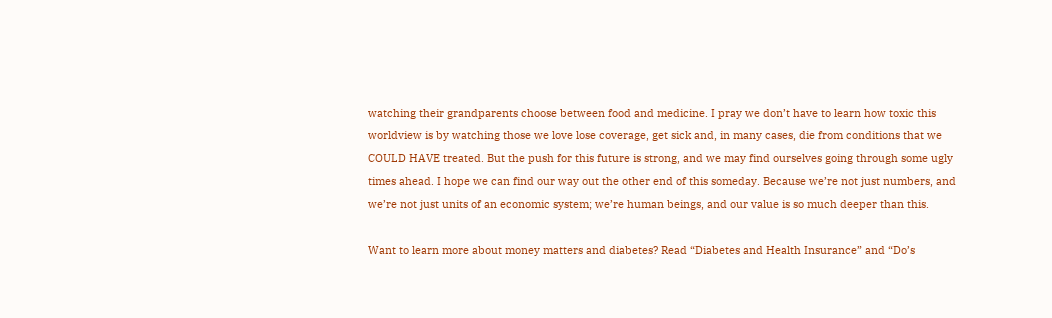watching their grandparents choose between food and medicine. I pray we don’t have to learn how toxic this worldview is by watching those we love lose coverage, get sick and, in many cases, die from conditions that we COULD HAVE treated. But the push for this future is strong, and we may find ourselves going through some ugly times ahead. I hope we can find our way out the other end of this someday. Because we’re not just numbers, and we’re not just units of an economic system; we’re human beings, and our value is so much deeper than this.

Want to learn more about money matters and diabetes? Read “Diabetes and Health Insurance” and “Do’s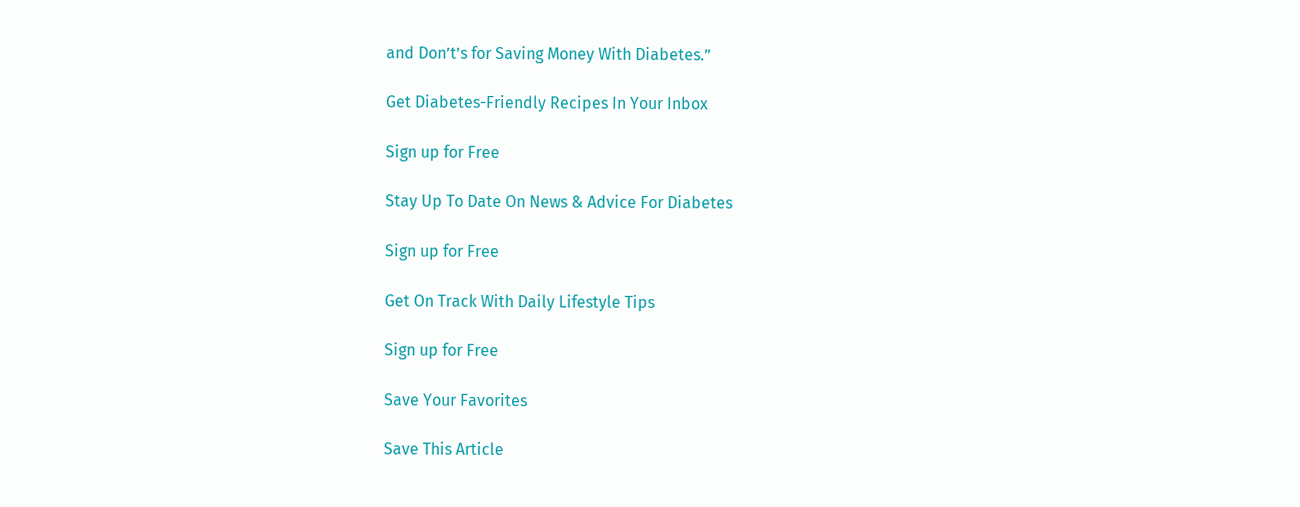and Don’t’s for Saving Money With Diabetes.”

Get Diabetes-Friendly Recipes In Your Inbox

Sign up for Free

Stay Up To Date On News & Advice For Diabetes

Sign up for Free

Get On Track With Daily Lifestyle Tips

Sign up for Free

Save Your Favorites

Save This Article